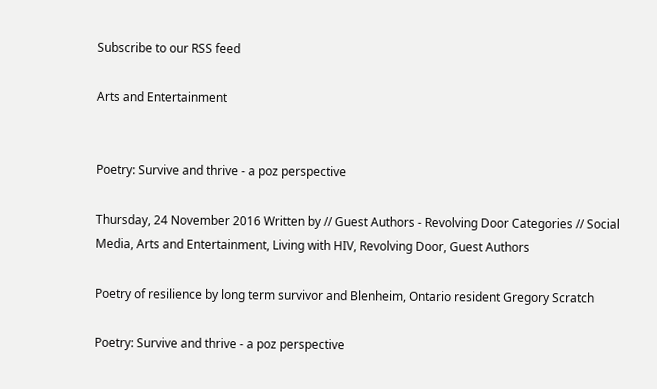Subscribe to our RSS feed

Arts and Entertainment


Poetry: Survive and thrive - a poz perspective

Thursday, 24 November 2016 Written by // Guest Authors - Revolving Door Categories // Social Media, Arts and Entertainment, Living with HIV, Revolving Door, Guest Authors

Poetry of resilience by long term survivor and Blenheim, Ontario resident Gregory Scratch

Poetry: Survive and thrive - a poz perspective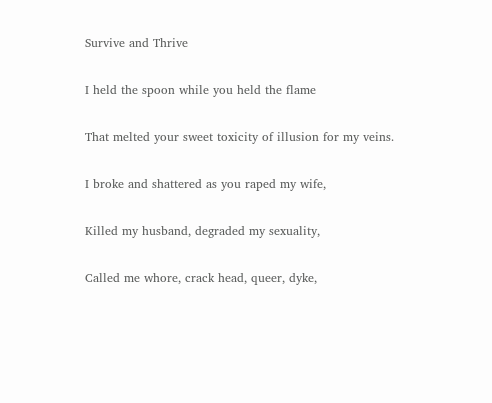Survive and Thrive

I held the spoon while you held the flame

That melted your sweet toxicity of illusion for my veins.

I broke and shattered as you raped my wife,

Killed my husband, degraded my sexuality,

Called me whore, crack head, queer, dyke,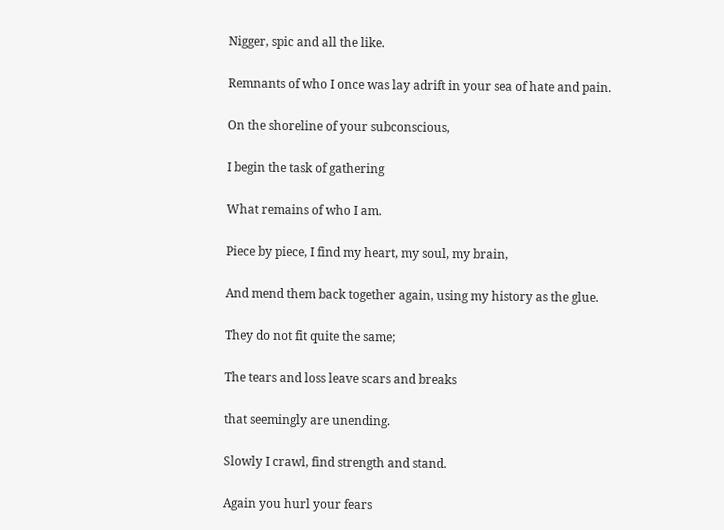Nigger, spic and all the like.

Remnants of who I once was lay adrift in your sea of hate and pain.

On the shoreline of your subconscious,

I begin the task of gathering

What remains of who I am.

Piece by piece, I find my heart, my soul, my brain,

And mend them back together again, using my history as the glue.

They do not fit quite the same;

The tears and loss leave scars and breaks

that seemingly are unending.

Slowly I crawl, find strength and stand.

Again you hurl your fears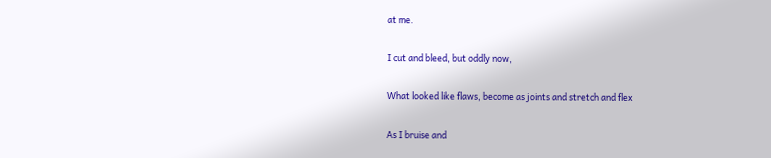at me.

I cut and bleed, but oddly now,

What looked like flaws, become as joints and stretch and flex

As I bruise and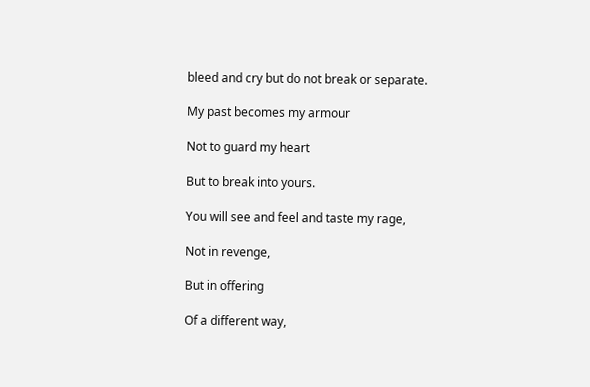bleed and cry but do not break or separate.

My past becomes my armour

Not to guard my heart

But to break into yours.

You will see and feel and taste my rage,

Not in revenge,

But in offering

Of a different way,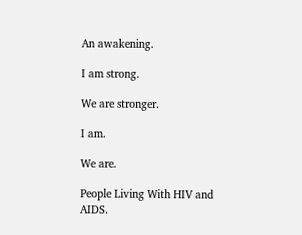An awakening.

I am strong.

We are stronger.

I am.

We are.

People Living With HIV and AIDS.